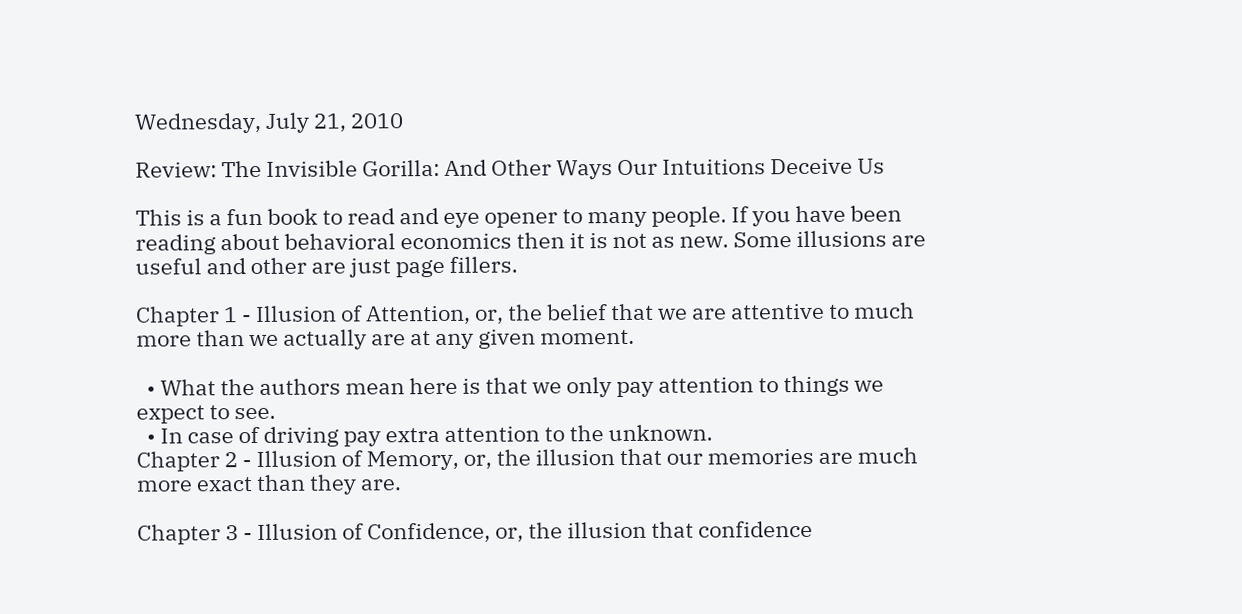Wednesday, July 21, 2010

Review: The Invisible Gorilla: And Other Ways Our Intuitions Deceive Us

This is a fun book to read and eye opener to many people. If you have been reading about behavioral economics then it is not as new. Some illusions are useful and other are just page fillers.

Chapter 1 - Illusion of Attention, or, the belief that we are attentive to much more than we actually are at any given moment.

  • What the authors mean here is that we only pay attention to things we expect to see.
  • In case of driving pay extra attention to the unknown.
Chapter 2 - Illusion of Memory, or, the illusion that our memories are much more exact than they are.

Chapter 3 - Illusion of Confidence, or, the illusion that confidence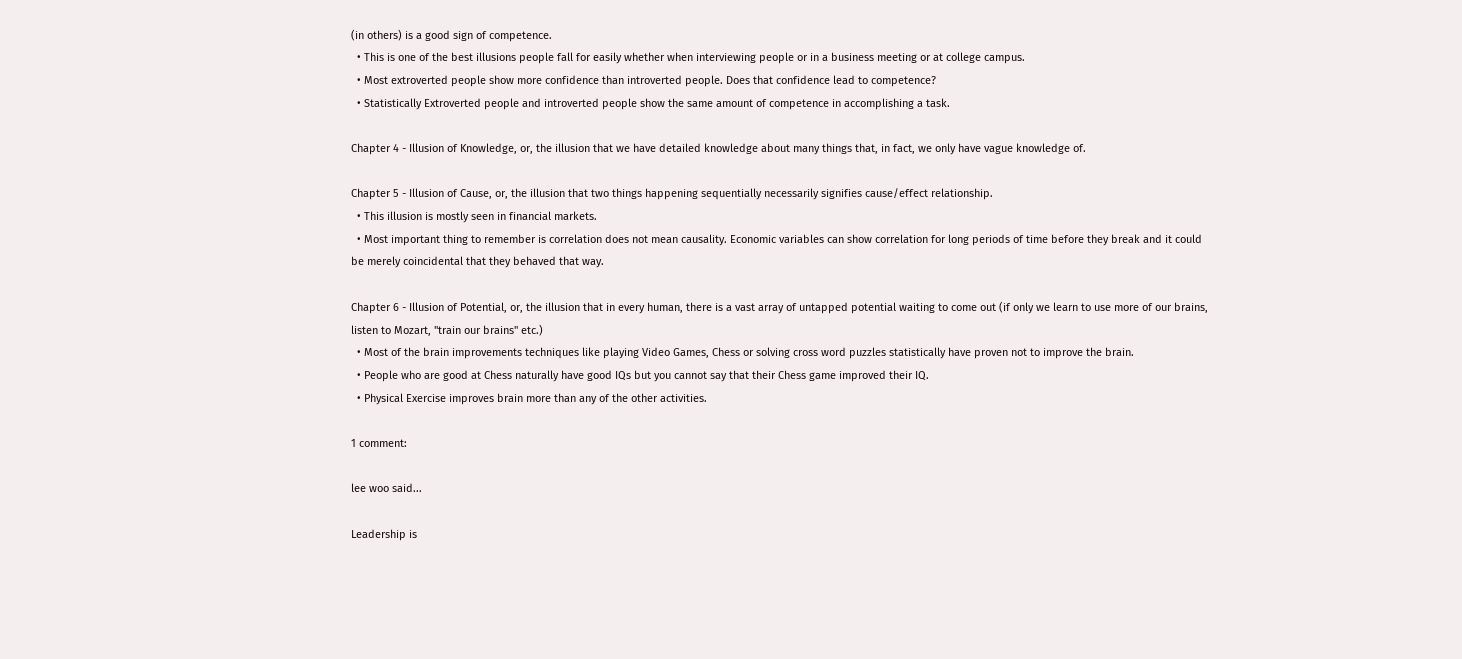(in others) is a good sign of competence.
  • This is one of the best illusions people fall for easily whether when interviewing people or in a business meeting or at college campus.
  • Most extroverted people show more confidence than introverted people. Does that confidence lead to competence?
  • Statistically Extroverted people and introverted people show the same amount of competence in accomplishing a task.

Chapter 4 - Illusion of Knowledge, or, the illusion that we have detailed knowledge about many things that, in fact, we only have vague knowledge of.

Chapter 5 - Illusion of Cause, or, the illusion that two things happening sequentially necessarily signifies cause/effect relationship.
  • This illusion is mostly seen in financial markets.
  • Most important thing to remember is correlation does not mean causality. Economic variables can show correlation for long periods of time before they break and it could be merely coincidental that they behaved that way.

Chapter 6 - Illusion of Potential, or, the illusion that in every human, there is a vast array of untapped potential waiting to come out (if only we learn to use more of our brains, listen to Mozart, "train our brains" etc.)
  • Most of the brain improvements techniques like playing Video Games, Chess or solving cross word puzzles statistically have proven not to improve the brain.
  • People who are good at Chess naturally have good IQs but you cannot say that their Chess game improved their IQ.
  • Physical Exercise improves brain more than any of the other activities.

1 comment:

lee woo said...

Leadership is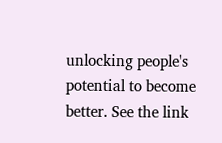unlocking people's potential to become better. See the link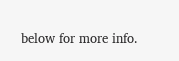below for more info.